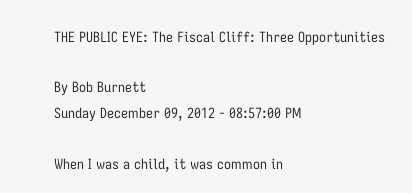THE PUBLIC EYE: The Fiscal Cliff: Three Opportunities

By Bob Burnett
Sunday December 09, 2012 - 08:57:00 PM

When I was a child, it was common in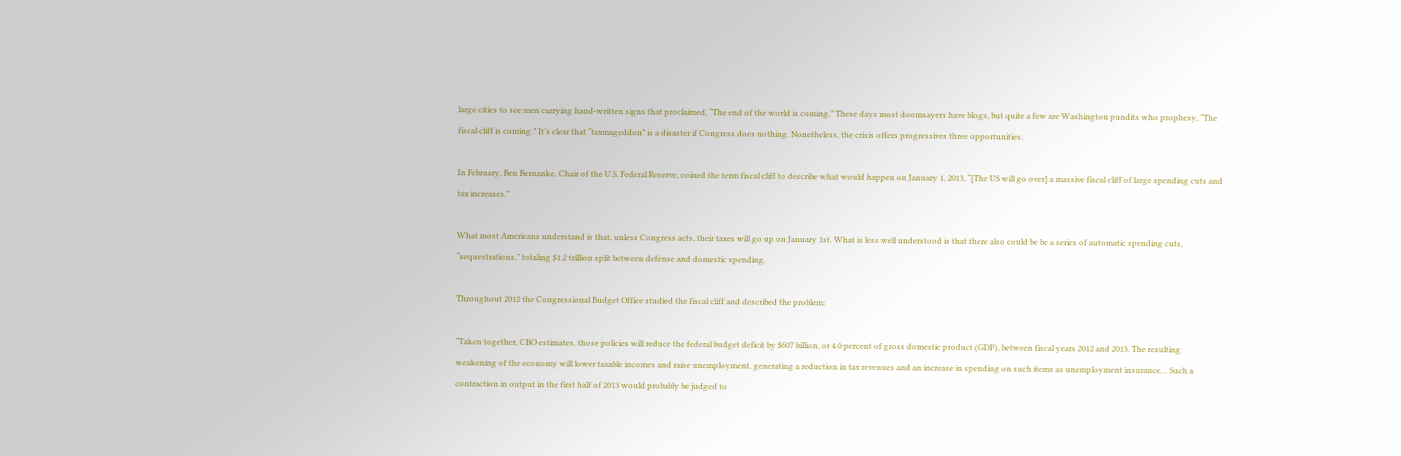large cities to see men carrying hand-written signs that proclaimed, “The end of the world is coming.” These days most doomsayers have blogs, but quite a few are Washington pundits who prophesy, “The fiscal cliff is coming.” It’s clear that “taxmageddon” is a disaster if Congress does nothing. Nonetheless, the crisis offers progressives three opportunities.

In February, Ben Bernanke, Chair of the U.S. Federal Reserve, coined the term fiscal cliff to describe what would happen on January 1, 2013, “[The US will go over] a massive fiscal cliff of large spending cuts and tax increases.”

What most Americans understand is that, unless Congress acts, their taxes will go up on January 1st. What is less well understood is that there also could be be a series of automatic spending cuts, “sequestrations,” totaling $1.2 trillion split between defense and domestic spending.

Throughout 2012 the Congressional Budget Office studied the fiscal cliff and described the problem:

“Taken together, CBO estimates, those policies will reduce the federal budget deficit by $607 billion, or 4.0 percent of gross domestic product (GDP), between fiscal years 2012 and 2013. The resulting weakening of the economy will lower taxable incomes and raise unemployment, generating a reduction in tax revenues and an increase in spending on such items as unemployment insurance… Such a contraction in output in the first half of 2013 would probably be judged to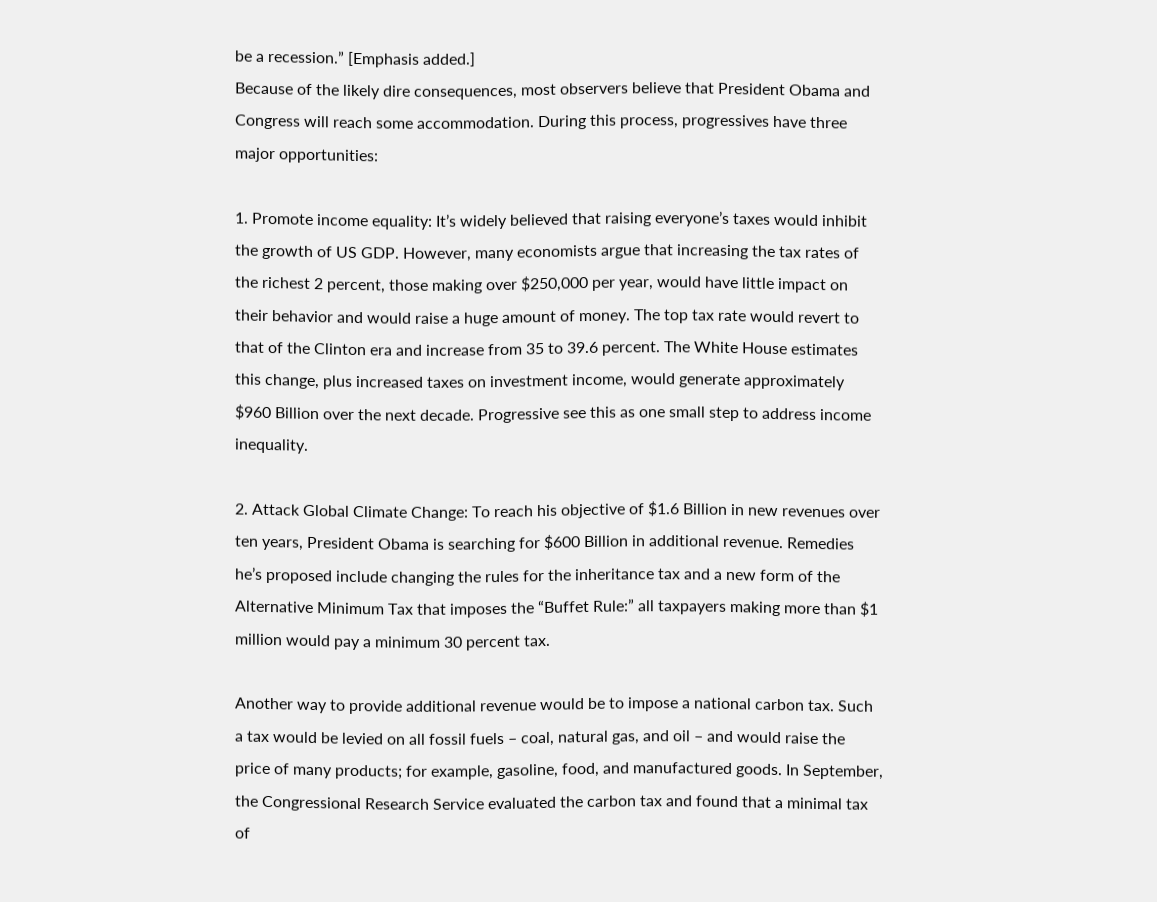be a recession.” [Emphasis added.]
Because of the likely dire consequences, most observers believe that President Obama and Congress will reach some accommodation. During this process, progressives have three major opportunities:

1. Promote income equality: It’s widely believed that raising everyone’s taxes would inhibit the growth of US GDP. However, many economists argue that increasing the tax rates of the richest 2 percent, those making over $250,000 per year, would have little impact on their behavior and would raise a huge amount of money. The top tax rate would revert to that of the Clinton era and increase from 35 to 39.6 percent. The White House estimates this change, plus increased taxes on investment income, would generate approximately $960 Billion over the next decade. Progressive see this as one small step to address income inequality.

2. Attack Global Climate Change: To reach his objective of $1.6 Billion in new revenues over ten years, President Obama is searching for $600 Billion in additional revenue. Remedies he’s proposed include changing the rules for the inheritance tax and a new form of the Alternative Minimum Tax that imposes the “Buffet Rule:” all taxpayers making more than $1 million would pay a minimum 30 percent tax.

Another way to provide additional revenue would be to impose a national carbon tax. Such a tax would be levied on all fossil fuels – coal, natural gas, and oil – and would raise the price of many products; for example, gasoline, food, and manufactured goods. In September, the Congressional Research Service evaluated the carbon tax and found that a minimal tax of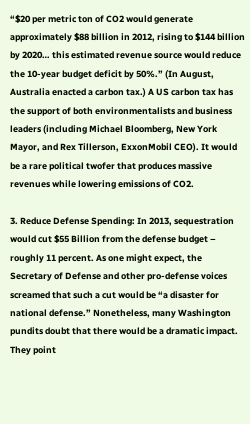“$20 per metric ton of CO2 would generate approximately $88 billion in 2012, rising to $144 billion by 2020… this estimated revenue source would reduce the 10-year budget deficit by 50%.” (In August, Australia enacted a carbon tax.) A US carbon tax has the support of both environmentalists and business leaders (including Michael Bloomberg, New York Mayor, and Rex Tillerson, ExxonMobil CEO). It would be a rare political twofer that produces massive revenues while lowering emissions of CO2.

3. Reduce Defense Spending: In 2013, sequestration would cut $55 Billion from the defense budget – roughly 11 percent. As one might expect, the Secretary of Defense and other pro-defense voices screamed that such a cut would be “a disaster for national defense.” Nonetheless, many Washington pundits doubt that there would be a dramatic impact. They point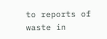to reports of waste in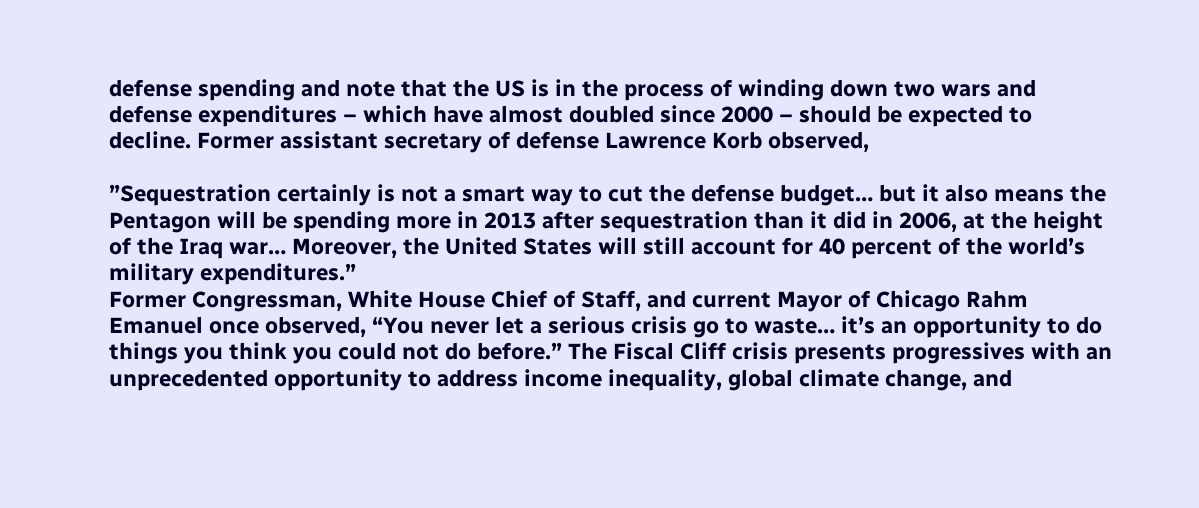defense spending and note that the US is in the process of winding down two wars and defense expenditures – which have almost doubled since 2000 – should be expected to decline. Former assistant secretary of defense Lawrence Korb observed,

”Sequestration certainly is not a smart way to cut the defense budget… but it also means the Pentagon will be spending more in 2013 after sequestration than it did in 2006, at the height of the Iraq war… Moreover, the United States will still account for 40 percent of the world’s military expenditures.”
Former Congressman, White House Chief of Staff, and current Mayor of Chicago Rahm Emanuel once observed, “You never let a serious crisis go to waste… it’s an opportunity to do things you think you could not do before.” The Fiscal Cliff crisis presents progressives with an unprecedented opportunity to address income inequality, global climate change, and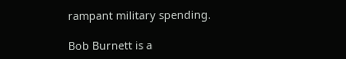rampant military spending.

Bob Burnett is a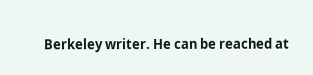Berkeley writer. He can be reached at